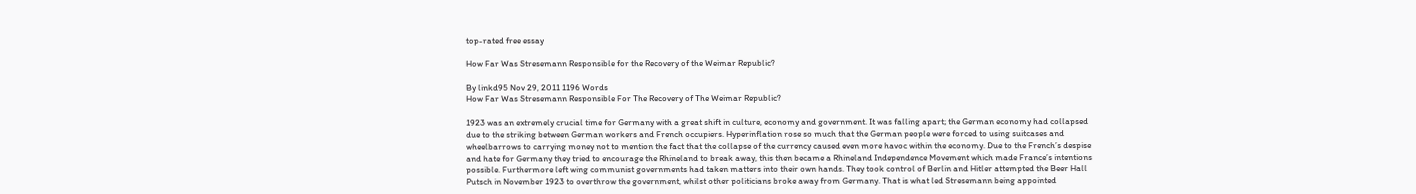top-rated free essay

How Far Was Stresemann Responsible for the Recovery of the Weimar Republic?

By linkd95 Nov 29, 2011 1196 Words
How Far Was Stresemann Responsible For The Recovery of The Weimar Republic?

1923 was an extremely crucial time for Germany with a great shift in culture, economy and government. It was falling apart; the German economy had collapsed due to the striking between German workers and French occupiers. Hyperinflation rose so much that the German people were forced to using suitcases and wheelbarrows to carrying money not to mention the fact that the collapse of the currency caused even more havoc within the economy. Due to the French’s despise and hate for Germany they tried to encourage the Rhineland to break away, this then became a Rhineland Independence Movement which made France’s intentions possible. Furthermore left wing communist governments had taken matters into their own hands. They took control of Berlin and Hitler attempted the Beer Hall Putsch in November 1923 to overthrow the government, whilst other politicians broke away from Germany. That is what led Stresemann being appointed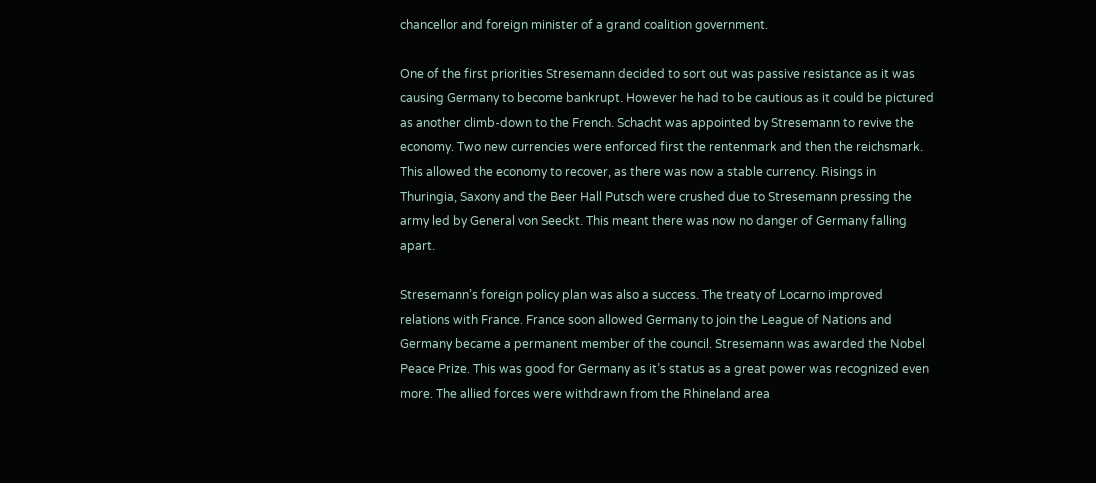chancellor and foreign minister of a grand coalition government.

One of the first priorities Stresemann decided to sort out was passive resistance as it was causing Germany to become bankrupt. However he had to be cautious as it could be pictured as another climb-down to the French. Schacht was appointed by Stresemann to revive the economy. Two new currencies were enforced first the rentenmark and then the reichsmark. This allowed the economy to recover, as there was now a stable currency. Risings in Thuringia, Saxony and the Beer Hall Putsch were crushed due to Stresemann pressing the army led by General von Seeckt. This meant there was now no danger of Germany falling apart.

Stresemann’s foreign policy plan was also a success. The treaty of Locarno improved relations with France. France soon allowed Germany to join the League of Nations and Germany became a permanent member of the council. Stresemann was awarded the Nobel Peace Prize. This was good for Germany as it’s status as a great power was recognized even more. The allied forces were withdrawn from the Rhineland area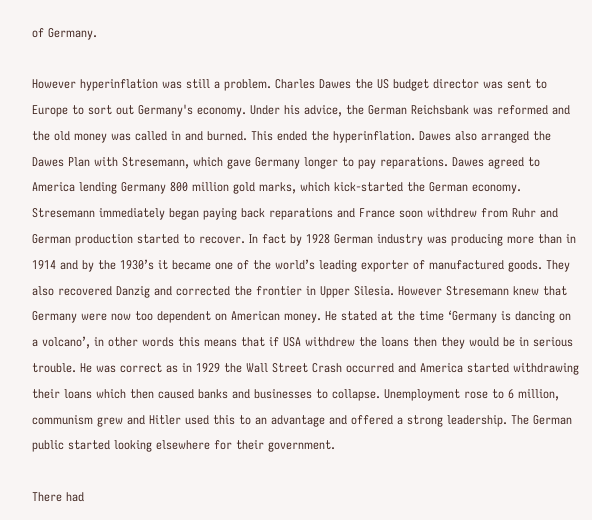of Germany.

However hyperinflation was still a problem. Charles Dawes the US budget director was sent to Europe to sort out Germany's economy. Under his advice, the German Reichsbank was reformed and the old money was called in and burned. This ended the hyperinflation. Dawes also arranged the Dawes Plan with Stresemann, which gave Germany longer to pay reparations. Dawes agreed to America lending Germany 800 million gold marks, which kick-started the German economy. Stresemann immediately began paying back reparations and France soon withdrew from Ruhr and German production started to recover. In fact by 1928 German industry was producing more than in 1914 and by the 1930’s it became one of the world’s leading exporter of manufactured goods. They also recovered Danzig and corrected the frontier in Upper Silesia. However Stresemann knew that Germany were now too dependent on American money. He stated at the time ‘Germany is dancing on a volcano’, in other words this means that if USA withdrew the loans then they would be in serious trouble. He was correct as in 1929 the Wall Street Crash occurred and America started withdrawing their loans which then caused banks and businesses to collapse. Unemployment rose to 6 million, communism grew and Hitler used this to an advantage and offered a strong leadership. The German public started looking elsewhere for their government.

There had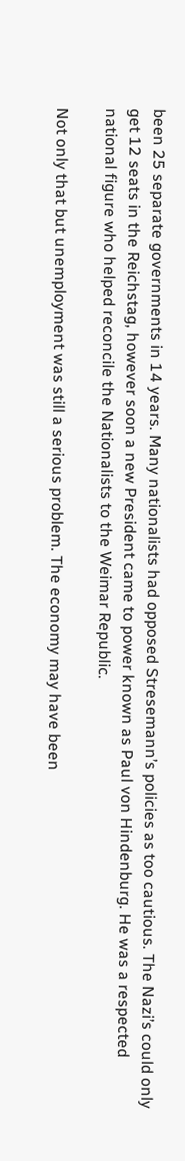been 25 separate governments in 14 years. Many nationalists had opposed Stresemann’s policies as too cautious. The Nazi’s could only get 12 seats in the Reichstag, however soon a new President came to power known as Paul von Hindenburg. He was a respected national figure who helped reconcile the Nationalists to the Weimar Republic.

Not only that but unemployment was still a serious problem. The economy may have been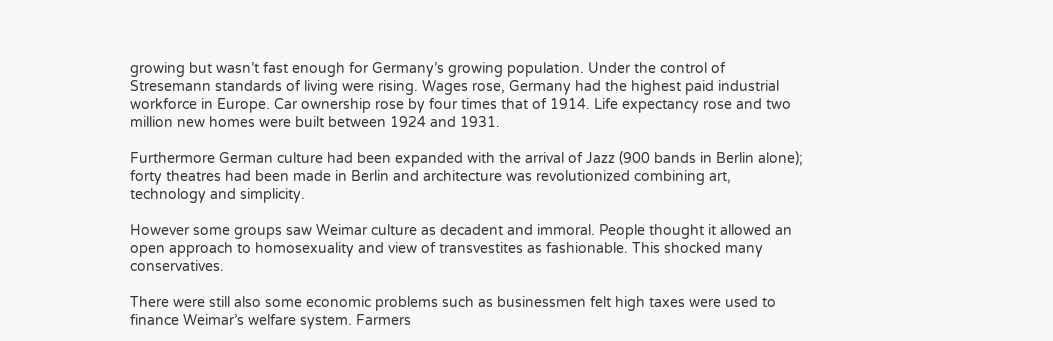growing but wasn’t fast enough for Germany’s growing population. Under the control of Stresemann standards of living were rising. Wages rose, Germany had the highest paid industrial workforce in Europe. Car ownership rose by four times that of 1914. Life expectancy rose and two million new homes were built between 1924 and 1931.

Furthermore German culture had been expanded with the arrival of Jazz (900 bands in Berlin alone); forty theatres had been made in Berlin and architecture was revolutionized combining art, technology and simplicity.

However some groups saw Weimar culture as decadent and immoral. People thought it allowed an open approach to homosexuality and view of transvestites as fashionable. This shocked many conservatives.

There were still also some economic problems such as businessmen felt high taxes were used to finance Weimar’s welfare system. Farmers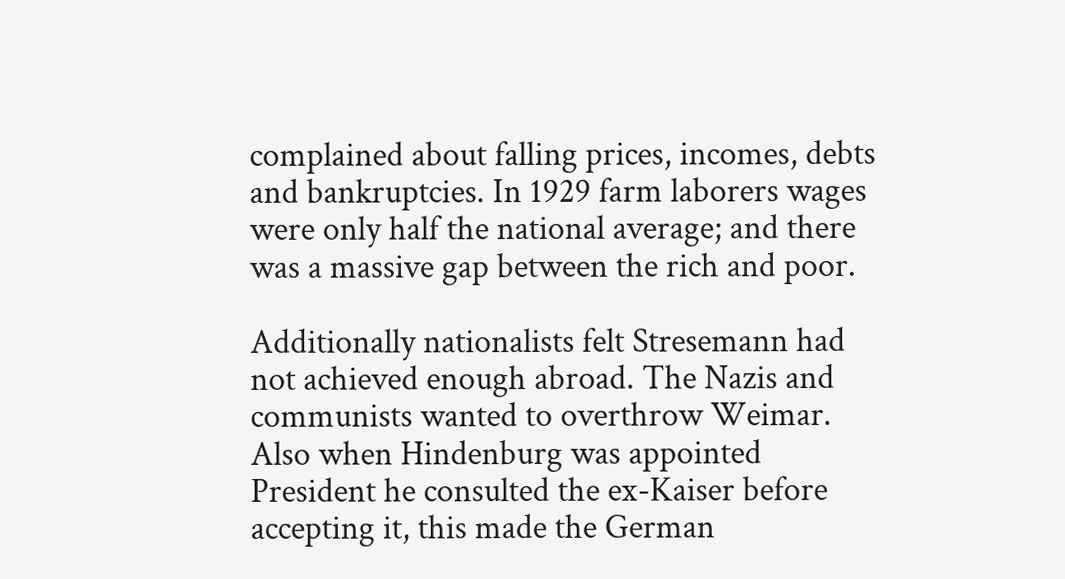complained about falling prices, incomes, debts and bankruptcies. In 1929 farm laborers wages were only half the national average; and there was a massive gap between the rich and poor.

Additionally nationalists felt Stresemann had not achieved enough abroad. The Nazis and communists wanted to overthrow Weimar. Also when Hindenburg was appointed President he consulted the ex-Kaiser before accepting it, this made the German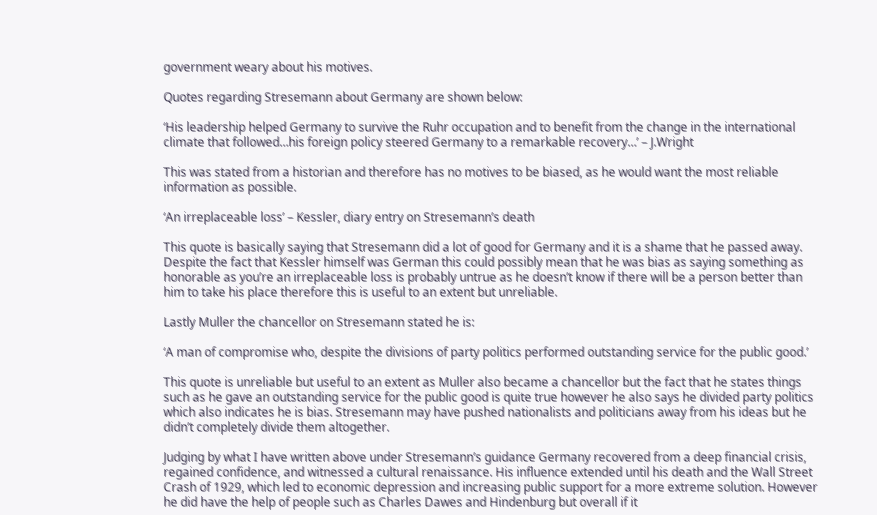government weary about his motives.

Quotes regarding Stresemann about Germany are shown below:

‘His leadership helped Germany to survive the Ruhr occupation and to benefit from the change in the international climate that followed…his foreign policy steered Germany to a remarkable recovery…’ – J.Wright

This was stated from a historian and therefore has no motives to be biased, as he would want the most reliable information as possible.

‘An irreplaceable loss’ – Kessler, diary entry on Stresemann’s death

This quote is basically saying that Stresemann did a lot of good for Germany and it is a shame that he passed away. Despite the fact that Kessler himself was German this could possibly mean that he was bias as saying something as honorable as you’re an irreplaceable loss is probably untrue as he doesn’t know if there will be a person better than him to take his place therefore this is useful to an extent but unreliable.

Lastly Muller the chancellor on Stresemann stated he is:

‘A man of compromise who, despite the divisions of party politics performed outstanding service for the public good.’

This quote is unreliable but useful to an extent as Muller also became a chancellor but the fact that he states things such as he gave an outstanding service for the public good is quite true however he also says he divided party politics which also indicates he is bias. Stresemann may have pushed nationalists and politicians away from his ideas but he didn’t completely divide them altogether.

Judging by what I have written above under Stresemann’s guidance Germany recovered from a deep financial crisis, regained confidence, and witnessed a cultural renaissance. His influence extended until his death and the Wall Street Crash of 1929, which led to economic depression and increasing public support for a more extreme solution. However he did have the help of people such as Charles Dawes and Hindenburg but overall if it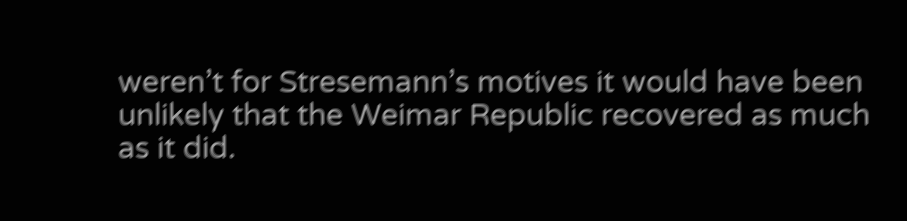weren’t for Stresemann’s motives it would have been unlikely that the Weimar Republic recovered as much as it did.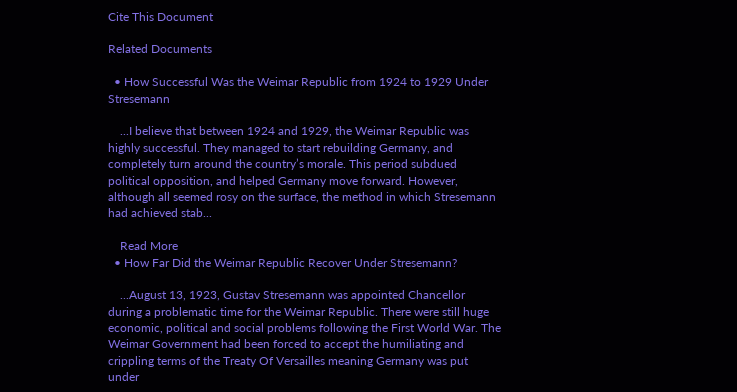Cite This Document

Related Documents

  • How Successful Was the Weimar Republic from 1924 to 1929 Under Stresemann

    ...I believe that between 1924 and 1929, the Weimar Republic was highly successful. They managed to start rebuilding Germany, and completely turn around the country’s morale. This period subdued political opposition, and helped Germany move forward. However, although all seemed rosy on the surface, the method in which Stresemann had achieved stab...

    Read More
  • How Far Did the Weimar Republic Recover Under Stresemann?

    ...August 13, 1923, Gustav Stresemann was appointed Chancellor during a problematic time for the Weimar Republic. There were still huge economic, political and social problems following the First World War. The Weimar Government had been forced to accept the humiliating and crippling terms of the Treaty Of Versailles meaning Germany was put under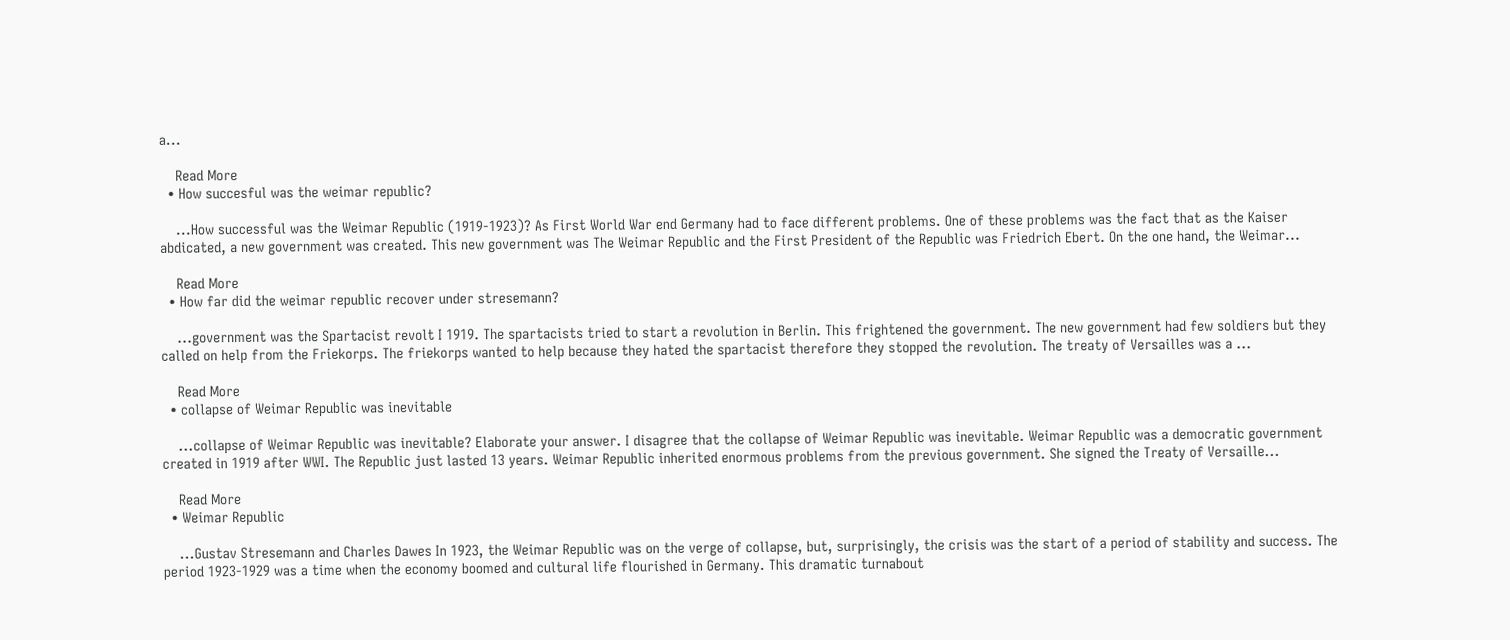a...

    Read More
  • How succesful was the weimar republic?

    ...How successful was the Weimar Republic (1919-1923)? As First World War end Germany had to face different problems. One of these problems was the fact that as the Kaiser abdicated, a new government was created. This new government was The Weimar Republic and the First President of the Republic was Friedrich Ebert. On the one hand, the Weimar...

    Read More
  • How far did the weimar republic recover under stresemann?

    ...government was the Spartacist revolt I 1919. The spartacists tried to start a revolution in Berlin. This frightened the government. The new government had few soldiers but they called on help from the Friekorps. The friekorps wanted to help because they hated the spartacist therefore they stopped the revolution. The treaty of Versailles was a ...

    Read More
  • collapse of Weimar Republic was inevitable

    ...collapse of Weimar Republic was inevitable? Elaborate your answer. I disagree that the collapse of Weimar Republic was inevitable. Weimar Republic was a democratic government created in 1919 after WWI. The Republic just lasted 13 years. Weimar Republic inherited enormous problems from the previous government. She signed the Treaty of Versaille...

    Read More
  • Weimar Republic

    ...Gustav Stresemann and Charles Dawes In 1923, the Weimar Republic was on the verge of collapse, but, surprisingly, the crisis was the start of a period of stability and success. The period 1923-1929 was a time when the economy boomed and cultural life flourished in Germany. This dramatic turnabout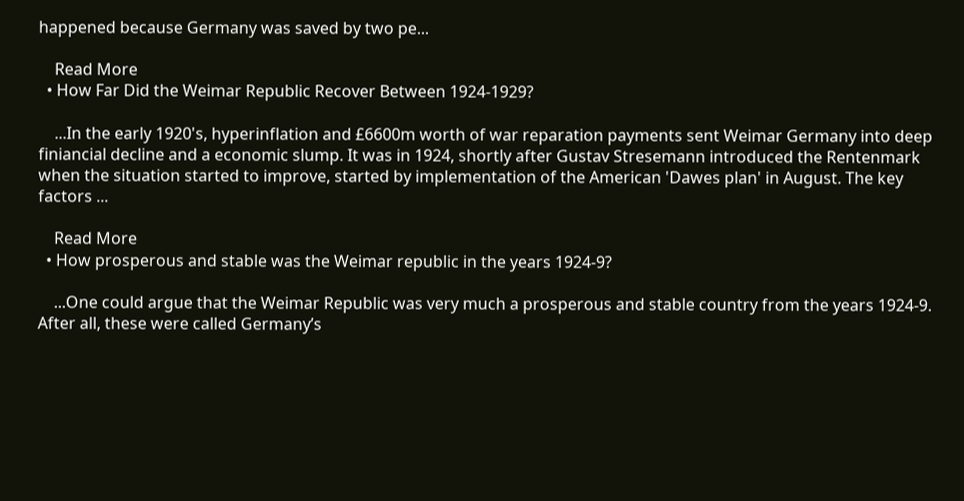happened because Germany was saved by two pe...

    Read More
  • How Far Did the Weimar Republic Recover Between 1924-1929?

    ...In the early 1920's, hyperinflation and £6600m worth of war reparation payments sent Weimar Germany into deep finiancial decline and a economic slump. It was in 1924, shortly after Gustav Stresemann introduced the Rentenmark when the situation started to improve, started by implementation of the American 'Dawes plan' in August. The key factors ...

    Read More
  • How prosperous and stable was the Weimar republic in the years 1924-9?

    ...One could argue that the Weimar Republic was very much a prosperous and stable country from the years 1924-9. After all, these were called Germany’s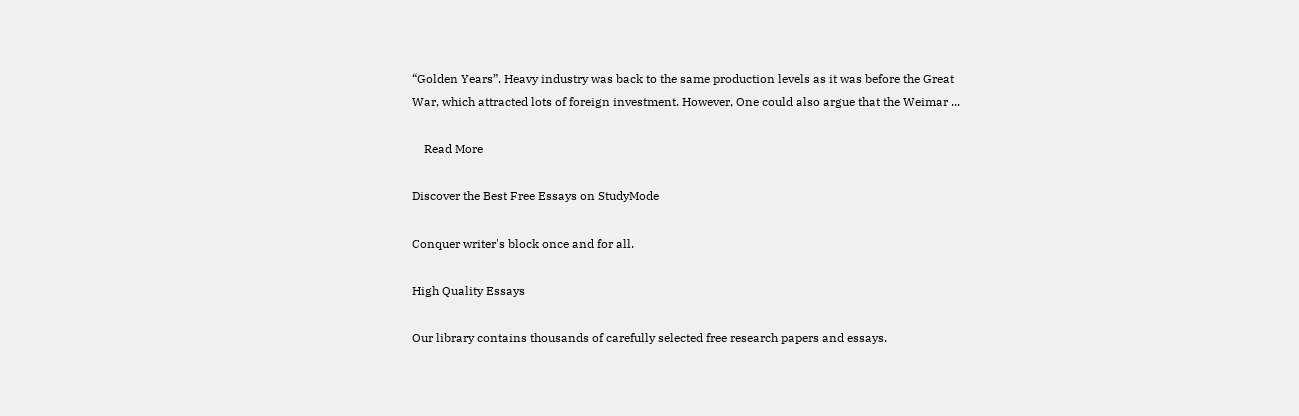“Golden Years”. Heavy industry was back to the same production levels as it was before the Great War, which attracted lots of foreign investment. However, One could also argue that the Weimar ...

    Read More

Discover the Best Free Essays on StudyMode

Conquer writer's block once and for all.

High Quality Essays

Our library contains thousands of carefully selected free research papers and essays.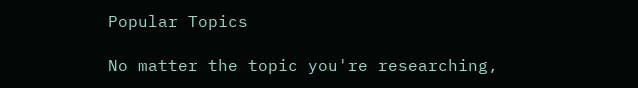Popular Topics

No matter the topic you're researching,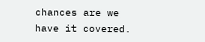chances are we have it covered.